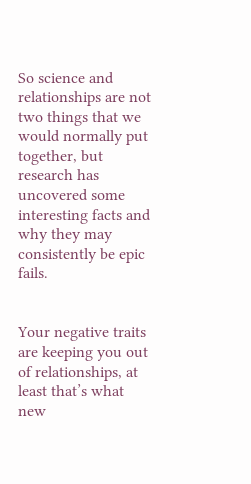So science and relationships are not two things that we would normally put together, but research has uncovered some interesting facts and why they may consistently be epic fails.


Your negative traits are keeping you out of relationships, at least that’s what new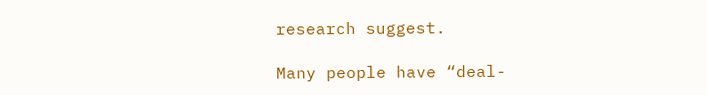research suggest.

Many people have “deal-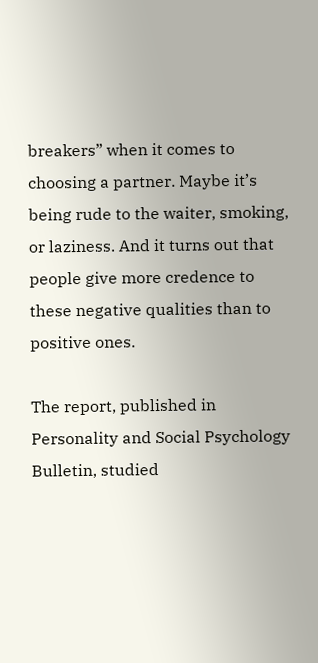breakers” when it comes to choosing a partner. Maybe it’s being rude to the waiter, smoking, or laziness. And it turns out that people give more credence to these negative qualities than to positive ones.

The report, published in Personality and Social Psychology Bulletin, studied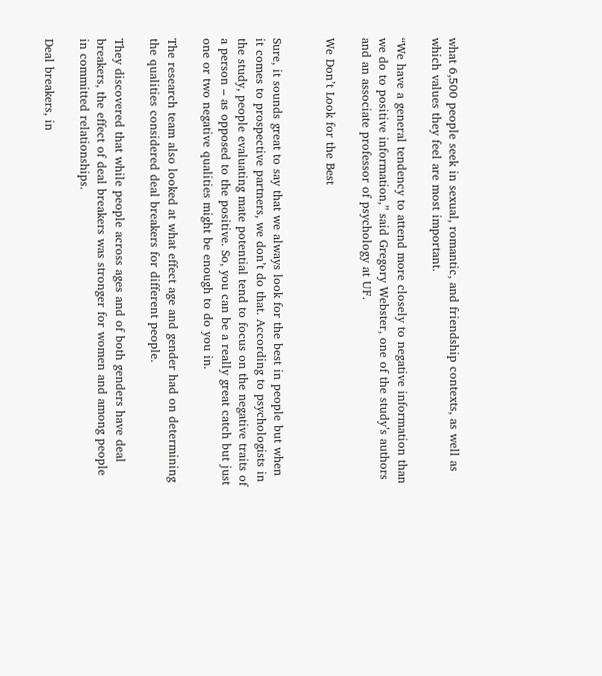what 6,500 people seek in sexual, romantic, and friendship contexts, as well as which values they feel are most important.

“We have a general tendency to attend more closely to negative information than we do to positive information,” said Gregory Webster, one of the study’s authors and an associate professor of psychology at UF.

We Don’t Look for the Best


Sure, it sounds great to say that we always look for the best in people but when it comes to prospective partners, we don’t do that. According to psychologists in the study, people evaluating mate potential tend to focus on the negative traits of a person – as opposed to the positive. So, you can be a really great catch but just one or two negative qualities might be enough to do you in.

The research team also looked at what effect age and gender had on determining the qualities considered deal breakers for different people.

They discovered that while people across ages and of both genders have deal breakers, the effect of deal breakers was stronger for women and among people in committed relationships.

Deal breakers, in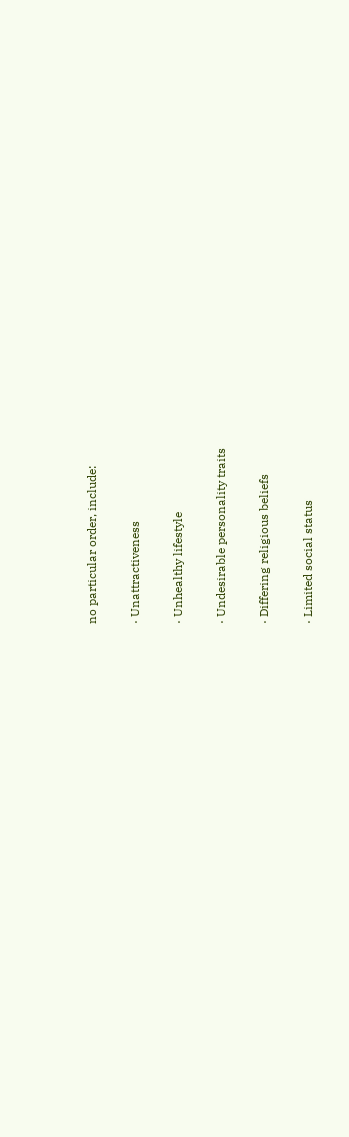no particular order, include:

· Unattractiveness

· Unhealthy lifestyle

· Undesirable personality traits

· Differing religious beliefs

· Limited social status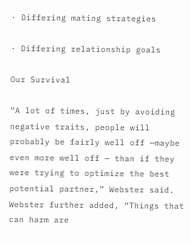· Differing mating strategies

· Differing relationship goals

Our Survival

“A lot of times, just by avoiding negative traits, people will probably be fairly well off —maybe even more well off — than if they were trying to optimize the best potential partner,” Webster said. Webster further added, “Things that can harm are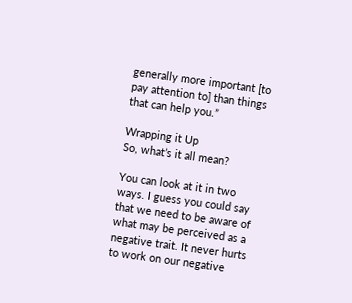generally more important [to pay attention to] than things that can help you.”

Wrapping it Up
So, what’s it all mean?

You can look at it in two ways. I guess you could say that we need to be aware of what may be perceived as a negative trait. It never hurts to work on our negative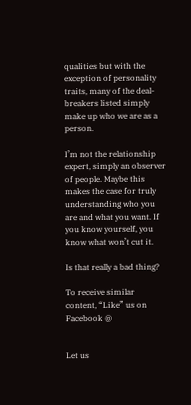qualities but with the exception of personality traits, many of the deal-breakers listed simply make up who we are as a person.

I’m not the relationship expert, simply an observer of people. Maybe this makes the case for truly understanding who you are and what you want. If you know yourself, you know what won’t cut it.

Is that really a bad thing?

To receive similar content, “Like” us on Facebook @


Let us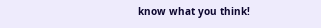know what you think!